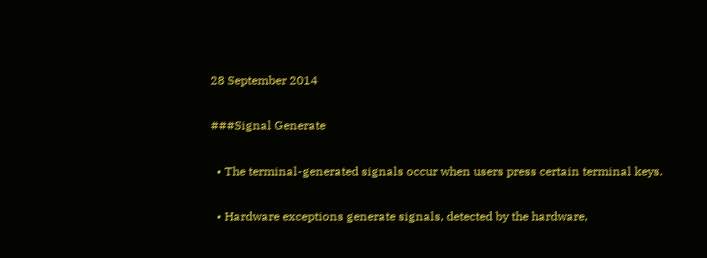28 September 2014

###Signal Generate

  • The terminal-generated signals occur when users press certain terminal keys.

  • Hardware exceptions generate signals, detected by the hardware,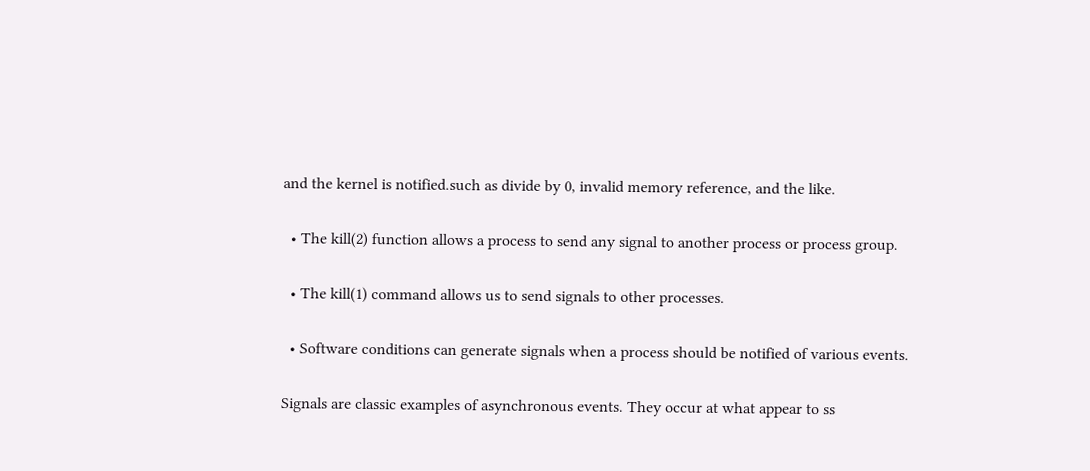and the kernel is notified.such as divide by 0, invalid memory reference, and the like.

  • The kill(2) function allows a process to send any signal to another process or process group.

  • The kill(1) command allows us to send signals to other processes.

  • Software conditions can generate signals when a process should be notified of various events.

Signals are classic examples of asynchronous events. They occur at what appear to ss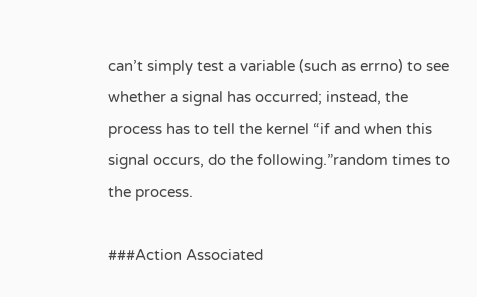can’t simply test a variable (such as errno) to see whether a signal has occurred; instead, the process has to tell the kernel “if and when this signal occurs, do the following.”random times to the process.

###Action Associated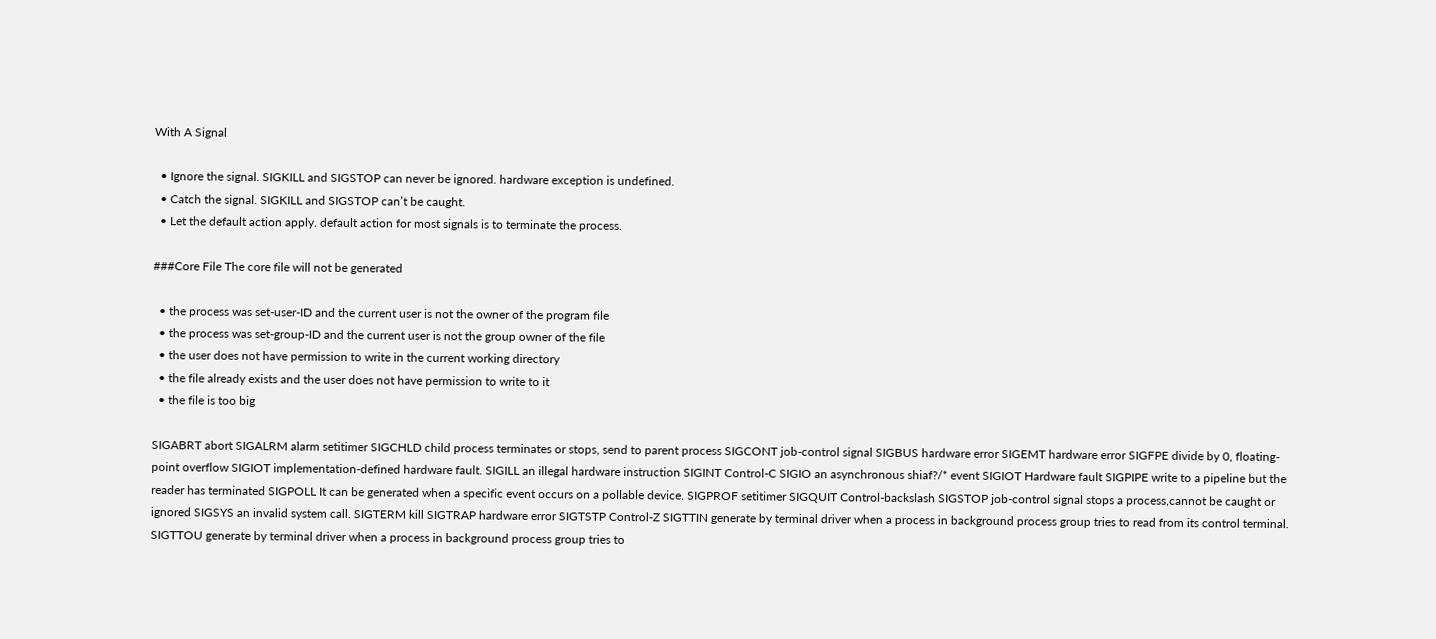With A Signal

  • Ignore the signal. SIGKILL and SIGSTOP can never be ignored. hardware exception is undefined.
  • Catch the signal. SIGKILL and SIGSTOP can’t be caught.
  • Let the default action apply. default action for most signals is to terminate the process.

###Core File The core file will not be generated

  • the process was set-user-ID and the current user is not the owner of the program file
  • the process was set-group-ID and the current user is not the group owner of the file
  • the user does not have permission to write in the current working directory
  • the file already exists and the user does not have permission to write to it
  • the file is too big

SIGABRT abort SIGALRM alarm setitimer SIGCHLD child process terminates or stops, send to parent process SIGCONT job-control signal SIGBUS hardware error SIGEMT hardware error SIGFPE divide by 0, floating-point overflow SIGIOT implementation-defined hardware fault. SIGILL an illegal hardware instruction SIGINT Control-C SIGIO an asynchronous shiaf?/* event SIGIOT Hardware fault SIGPIPE write to a pipeline but the reader has terminated SIGPOLL It can be generated when a specific event occurs on a pollable device. SIGPROF setitimer SIGQUIT Control-backslash SIGSTOP job-control signal stops a process,cannot be caught or ignored SIGSYS an invalid system call. SIGTERM kill SIGTRAP hardware error SIGTSTP Control-Z SIGTTIN generate by terminal driver when a process in background process group tries to read from its control terminal. SIGTTOU generate by terminal driver when a process in background process group tries to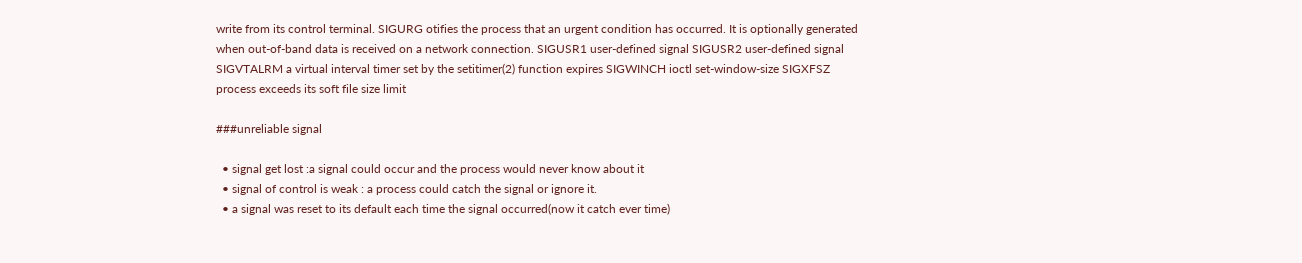write from its control terminal. SIGURG otifies the process that an urgent condition has occurred. It is optionally generated when out-of-band data is received on a network connection. SIGUSR1 user-defined signal SIGUSR2 user-defined signal SIGVTALRM a virtual interval timer set by the setitimer(2) function expires SIGWINCH ioctl set-window-size SIGXFSZ process exceeds its soft file size limit

###unreliable signal

  • signal get lost :a signal could occur and the process would never know about it
  • signal of control is weak : a process could catch the signal or ignore it.
  • a signal was reset to its default each time the signal occurred(now it catch ever time)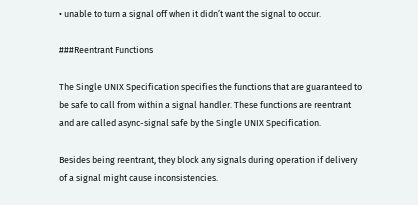• unable to turn a signal off when it didn’t want the signal to occur.

###Reentrant Functions

The Single UNIX Specification specifies the functions that are guaranteed to be safe to call from within a signal handler. These functions are reentrant and are called async-signal safe by the Single UNIX Specification.

Besides being reentrant, they block any signals during operation if delivery of a signal might cause inconsistencies.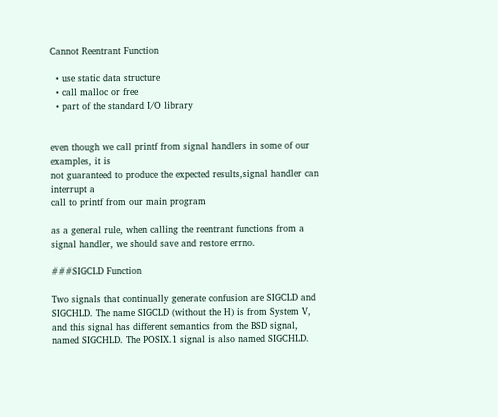Cannot Reentrant Function

  • use static data structure
  • call malloc or free
  • part of the standard I/O library


even though we call printf from signal handlers in some of our examples, it is
not guaranteed to produce the expected results,signal handler can interrupt a
call to printf from our main program

as a general rule, when calling the reentrant functions from a signal handler, we should save and restore errno.

###SIGCLD Function

Two signals that continually generate confusion are SIGCLD and SIGCHLD. The name SIGCLD (without the H) is from System V, and this signal has different semantics from the BSD signal, named SIGCHLD. The POSIX.1 signal is also named SIGCHLD.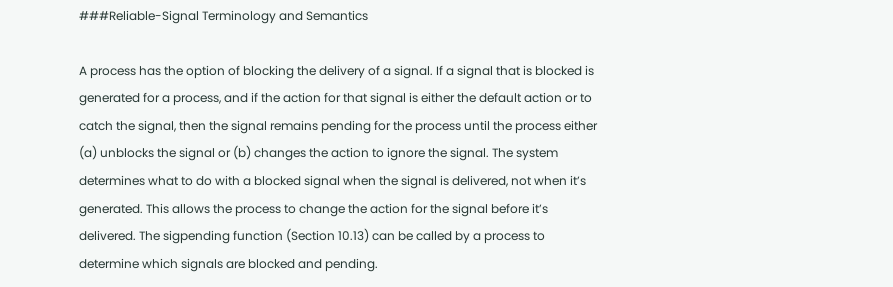###Reliable-Signal Terminology and Semantics

A process has the option of blocking the delivery of a signal. If a signal that is blocked is generated for a process, and if the action for that signal is either the default action or to catch the signal, then the signal remains pending for the process until the process either (a) unblocks the signal or (b) changes the action to ignore the signal. The system determines what to do with a blocked signal when the signal is delivered, not when it’s generated. This allows the process to change the action for the signal before it’s delivered. The sigpending function (Section 10.13) can be called by a process to determine which signals are blocked and pending.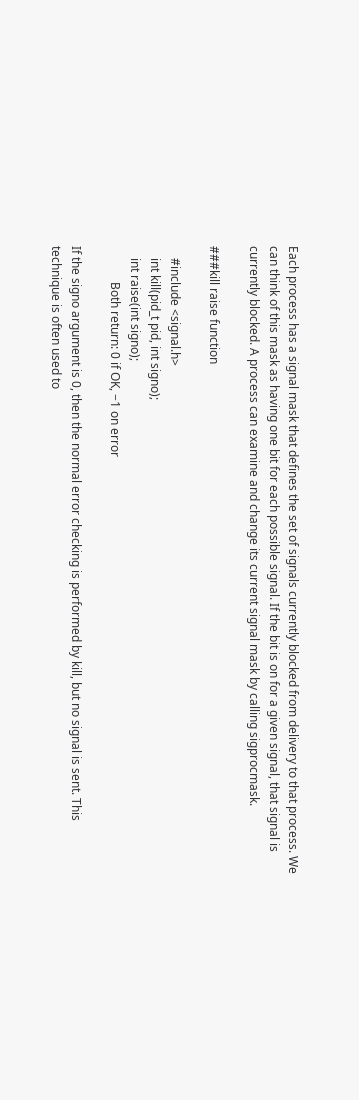Each process has a signal mask that defines the set of signals currently blocked from delivery to that process. We can think of this mask as having one bit for each possible signal. If the bit is on for a given signal, that signal is currently blocked. A process can examine and change its current signal mask by calling sigprocmask.

###kill raise function

    #include <signal.h>
    int kill(pid_t pid, int signo);
    int raise(int signo);
            Both return: 0 if OK, −1 on error

If the signo argument is 0, then the normal error checking is performed by kill, but no signal is sent. This technique is often used to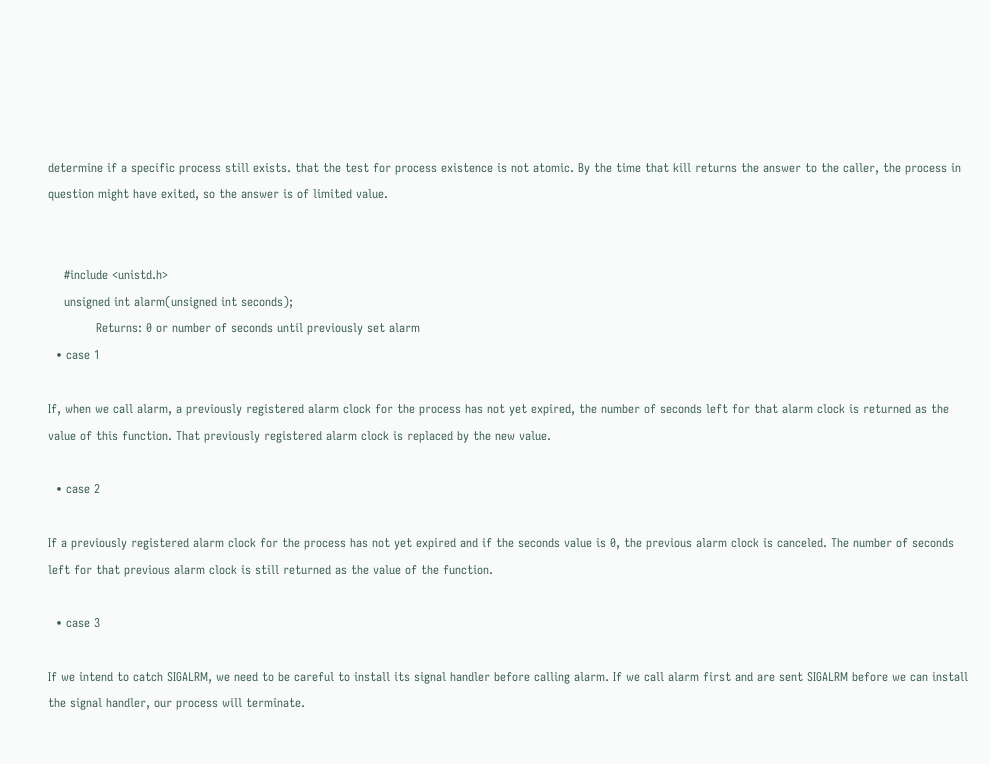determine if a specific process still exists. that the test for process existence is not atomic. By the time that kill returns the answer to the caller, the process in question might have exited, so the answer is of limited value.


    #include <unistd.h>
    unsigned int alarm(unsigned int seconds);
            Returns: 0 or number of seconds until previously set alarm
  • case 1

If, when we call alarm, a previously registered alarm clock for the process has not yet expired, the number of seconds left for that alarm clock is returned as the value of this function. That previously registered alarm clock is replaced by the new value.

  • case 2

If a previously registered alarm clock for the process has not yet expired and if the seconds value is 0, the previous alarm clock is canceled. The number of seconds left for that previous alarm clock is still returned as the value of the function.

  • case 3

If we intend to catch SIGALRM, we need to be careful to install its signal handler before calling alarm. If we call alarm first and are sent SIGALRM before we can install the signal handler, our process will terminate.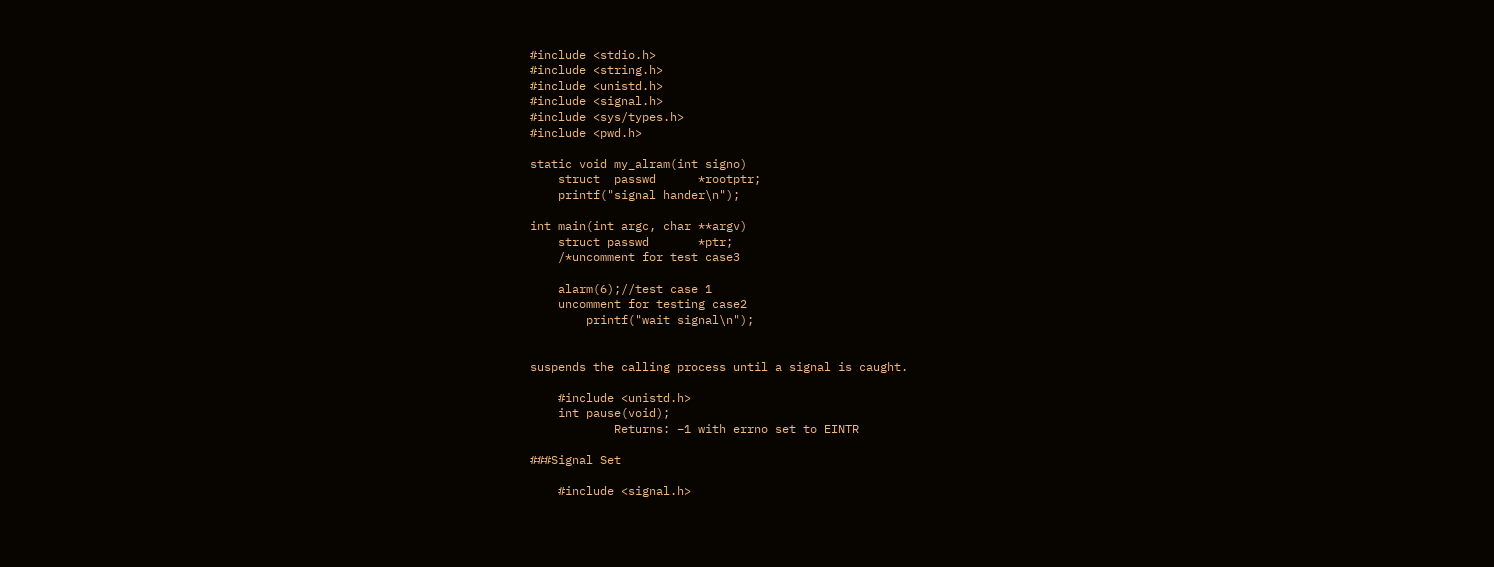#include <stdio.h>
#include <string.h>
#include <unistd.h>
#include <signal.h>
#include <sys/types.h>
#include <pwd.h>

static void my_alram(int signo)
    struct  passwd      *rootptr;
    printf("signal hander\n");

int main(int argc, char **argv)
    struct passwd       *ptr;
    /*uncomment for test case3

    alarm(6);//test case 1
    uncomment for testing case2
        printf("wait signal\n");


suspends the calling process until a signal is caught.

    #include <unistd.h>
    int pause(void);
            Returns: −1 with errno set to EINTR

###Signal Set

    #include <signal.h>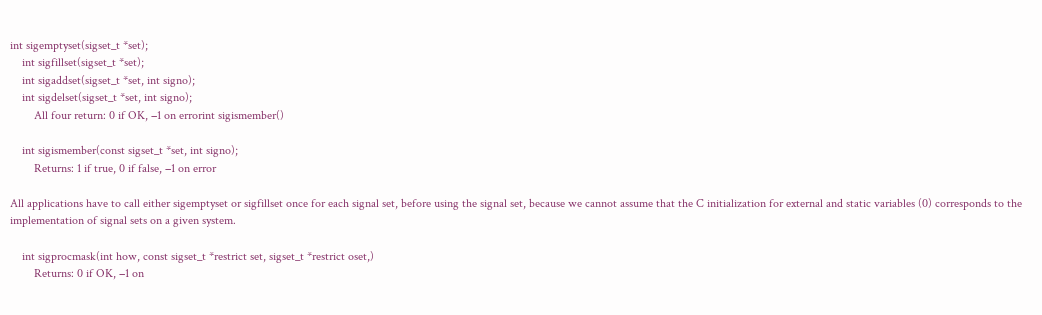int sigemptyset(sigset_t *set);
    int sigfillset(sigset_t *set);
    int sigaddset(sigset_t *set, int signo);
    int sigdelset(sigset_t *set, int signo);
        All four return: 0 if OK, −1 on errorint sigismember()

    int sigismember(const sigset_t *set, int signo);
        Returns: 1 if true, 0 if false, −1 on error

All applications have to call either sigemptyset or sigfillset once for each signal set, before using the signal set, because we cannot assume that the C initialization for external and static variables (0) corresponds to the implementation of signal sets on a given system.

    int sigprocmask(int how, const sigset_t *restrict set, sigset_t *restrict oset,)
        Returns: 0 if OK, −1 on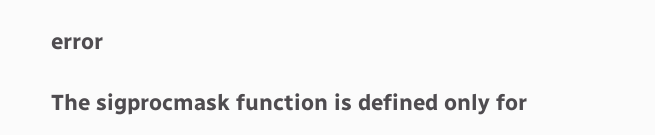error

The sigprocmask function is defined only for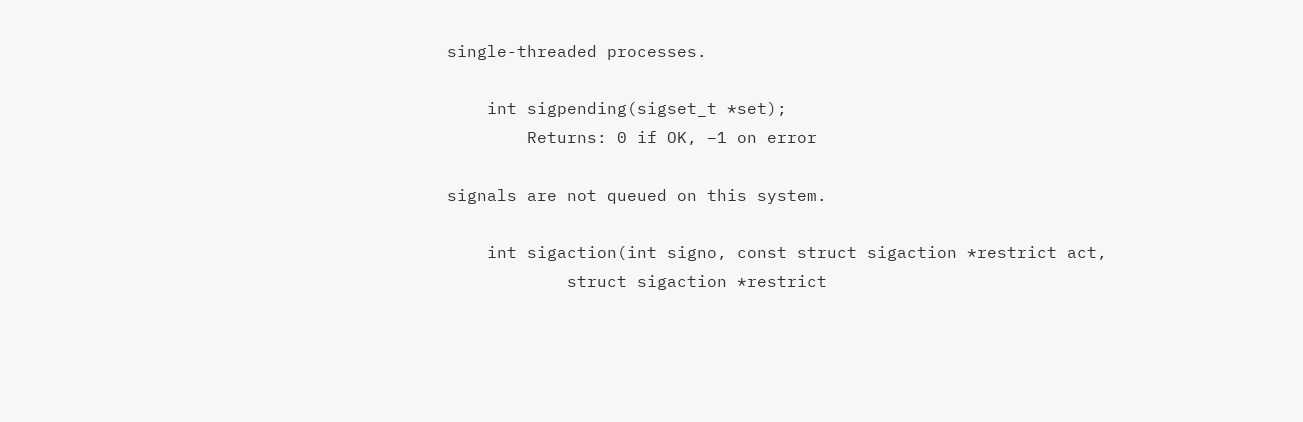single-threaded processes.

    int sigpending(sigset_t *set);
        Returns: 0 if OK, −1 on error

signals are not queued on this system.

    int sigaction(int signo, const struct sigaction *restrict act,
            struct sigaction *restrict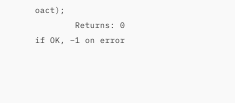oact);
        Returns: 0 if OK, −1 on error